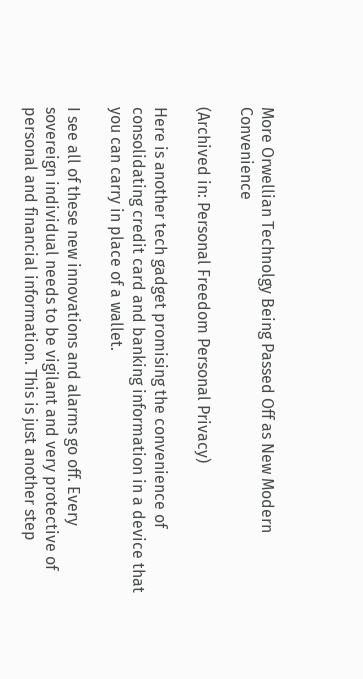More Orwellian Technolgy Being Passed Off as New Modern Convenience

(Archived in: Personal Freedom Personal Privacy)

Here is another tech gadget promising the convenience of consolidating credit card and banking information in a device that you can carry in place of a wallet.

I see all of these new innovations and alarms go off. Every sovereign individual needs to be vigilant and very protective of personal and financial information. This is just another step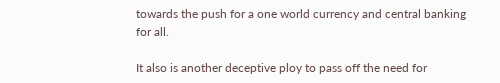towards the push for a one world currency and central banking for all.

It also is another deceptive ploy to pass off the need for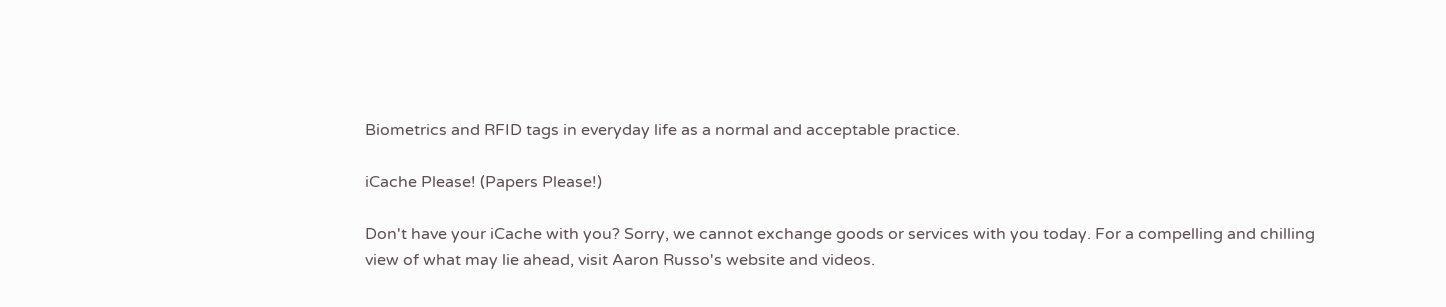Biometrics and RFID tags in everyday life as a normal and acceptable practice.

iCache Please! (Papers Please!)

Don't have your iCache with you? Sorry, we cannot exchange goods or services with you today. For a compelling and chilling view of what may lie ahead, visit Aaron Russo's website and videos.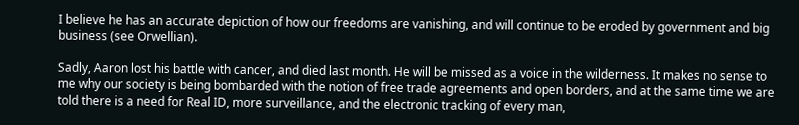I believe he has an accurate depiction of how our freedoms are vanishing, and will continue to be eroded by government and big business (see Orwellian).

Sadly, Aaron lost his battle with cancer, and died last month. He will be missed as a voice in the wilderness. It makes no sense to me why our society is being bombarded with the notion of free trade agreements and open borders, and at the same time we are told there is a need for Real ID, more surveillance, and the electronic tracking of every man,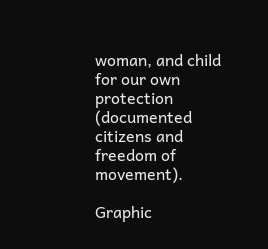woman, and child for our own protection (documented citizens and freedom of movement).

Graphic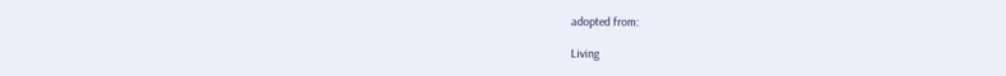adopted from:

Living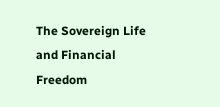The Sovereign Life and Financial Freedom